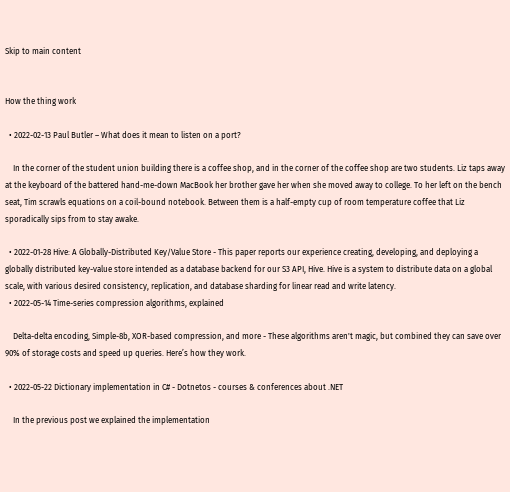Skip to main content


How the thing work

  • 2022-02-13 Paul Butler – What does it mean to listen on a port?

    In the corner of the student union building there is a coffee shop, and in the corner of the coffee shop are two students. Liz taps away at the keyboard of the battered hand-me-down MacBook her brother gave her when she moved away to college. To her left on the bench seat, Tim scrawls equations on a coil-bound notebook. Between them is a half-empty cup of room temperature coffee that Liz sporadically sips from to stay awake.

  • 2022-01-28 Hive: A Globally-Distributed Key/Value Store - This paper reports our experience creating, developing, and deploying a globally distributed key-value store intended as a database backend for our S3 API, Hive. Hive is a system to distribute data on a global scale, with various desired consistency, replication, and database sharding for linear read and write latency.
  • 2022-05-14 Time-series compression algorithms, explained

    Delta-delta encoding, Simple-8b, XOR-based compression, and more - These algorithms aren't magic, but combined they can save over 90% of storage costs and speed up queries. Here’s how they work.

  • 2022-05-22 Dictionary implementation in C# - Dotnetos - courses & conferences about .NET

    In the previous post we explained the implementation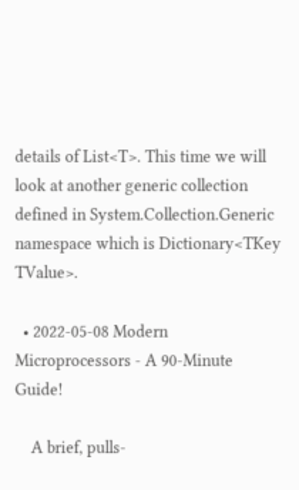details of List<T>. This time we will look at another generic collection defined in System.Collection.Generic namespace which is Dictionary<TKey TValue>.

  • 2022-05-08 Modern Microprocessors - A 90-Minute Guide!

    A brief, pulls-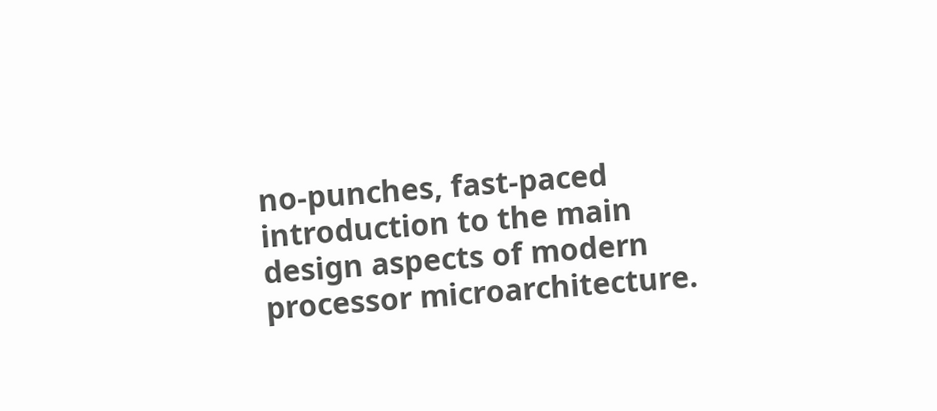no-punches, fast-paced introduction to the main design aspects of modern processor microarchitecture.